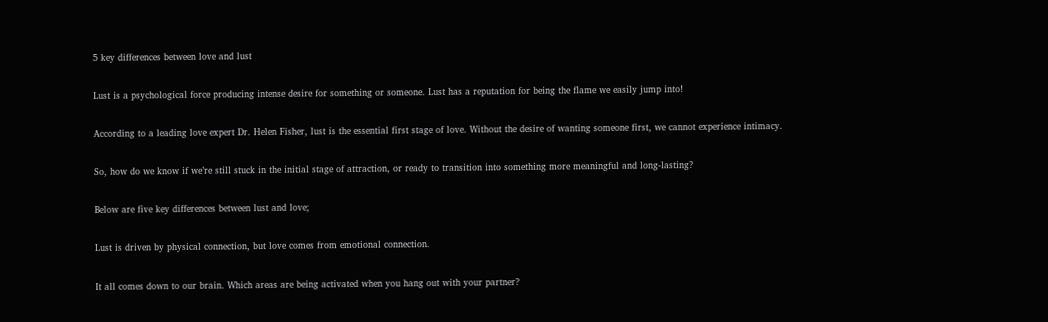5 key differences between love and lust

Lust is a psychological force producing intense desire for something or someone. Lust has a reputation for being the flame we easily jump into!

According to a leading love expert Dr. Helen Fisher, lust is the essential first stage of love. Without the desire of wanting someone first, we cannot experience intimacy.

So, how do we know if we’re still stuck in the initial stage of attraction, or ready to transition into something more meaningful and long-lasting?

Below are five key differences between lust and love;

Lust is driven by physical connection, but love comes from emotional connection.

It all comes down to our brain. Which areas are being activated when you hang out with your partner?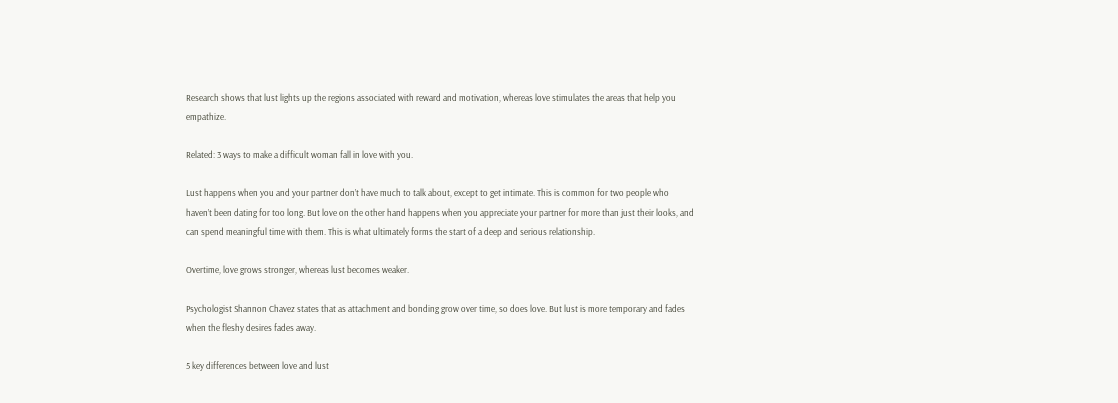Research shows that lust lights up the regions associated with reward and motivation, whereas love stimulates the areas that help you empathize.

Related: 3 ways to make a difficult woman fall in love with you.

Lust happens when you and your partner don’t have much to talk about, except to get intimate. This is common for two people who haven’t been dating for too long. But love on the other hand happens when you appreciate your partner for more than just their looks, and can spend meaningful time with them. This is what ultimately forms the start of a deep and serious relationship.

Overtime, love grows stronger, whereas lust becomes weaker.

Psychologist Shannon Chavez states that as attachment and bonding grow over time, so does love. But lust is more temporary and fades when the fleshy desires fades away.

5 key differences between love and lust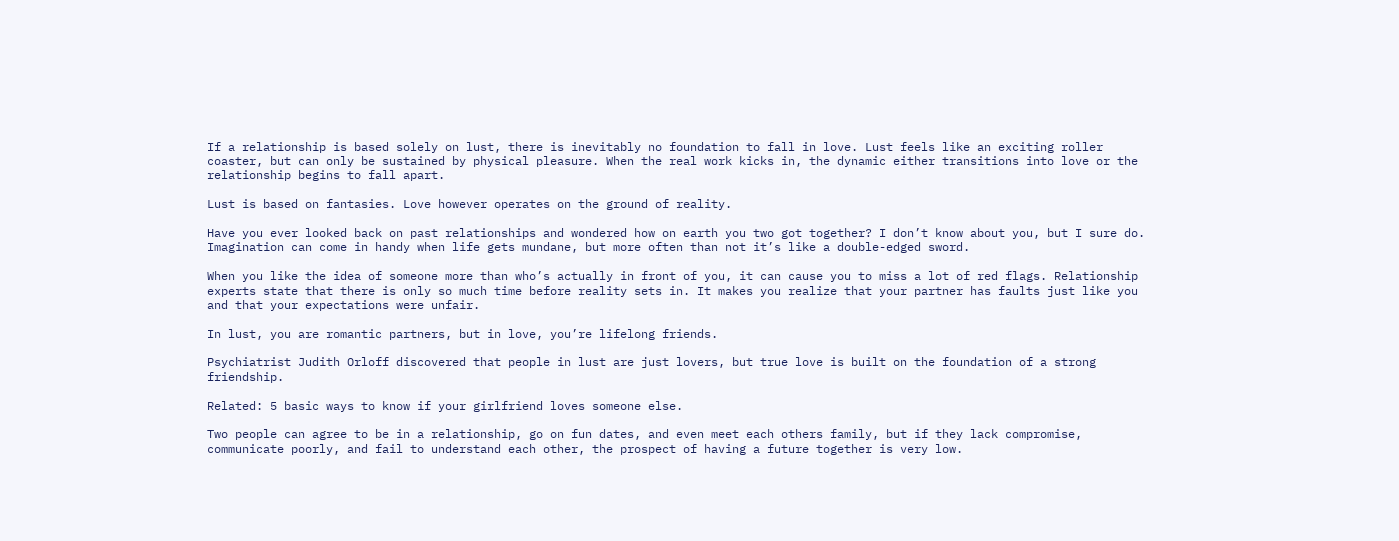If a relationship is based solely on lust, there is inevitably no foundation to fall in love. Lust feels like an exciting roller coaster, but can only be sustained by physical pleasure. When the real work kicks in, the dynamic either transitions into love or the relationship begins to fall apart.

Lust is based on fantasies. Love however operates on the ground of reality.

Have you ever looked back on past relationships and wondered how on earth you two got together? I don’t know about you, but I sure do. Imagination can come in handy when life gets mundane, but more often than not it’s like a double-edged sword.

When you like the idea of someone more than who’s actually in front of you, it can cause you to miss a lot of red flags. Relationship experts state that there is only so much time before reality sets in. It makes you realize that your partner has faults just like you and that your expectations were unfair.

In lust, you are romantic partners, but in love, you’re lifelong friends.

Psychiatrist Judith Orloff discovered that people in lust are just lovers, but true love is built on the foundation of a strong friendship.

Related: 5 basic ways to know if your girlfriend loves someone else.

Two people can agree to be in a relationship, go on fun dates, and even meet each others family, but if they lack compromise, communicate poorly, and fail to understand each other, the prospect of having a future together is very low.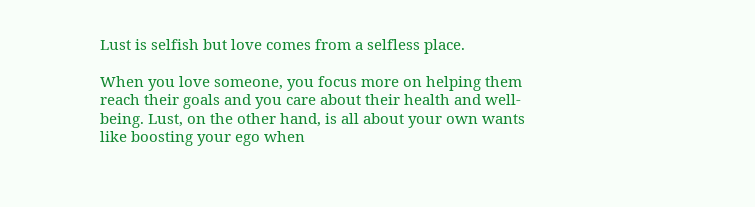Lust is selfish but love comes from a selfless place.

When you love someone, you focus more on helping them reach their goals and you care about their health and well-being. Lust, on the other hand, is all about your own wants like boosting your ego when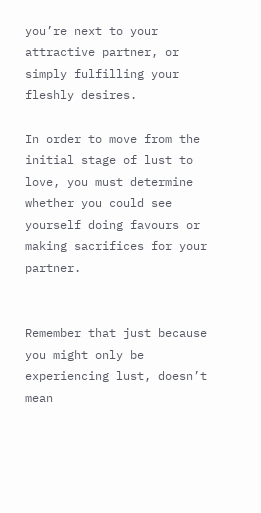you’re next to your attractive partner, or simply fulfilling your fleshly desires.

In order to move from the initial stage of lust to love, you must determine whether you could see yourself doing favours or making sacrifices for your partner.


Remember that just because you might only be experiencing lust, doesn’t mean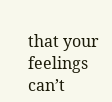that your feelings can’t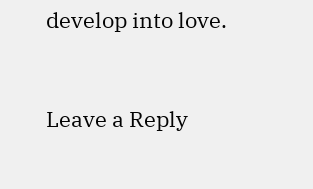develop into love.


Leave a Reply